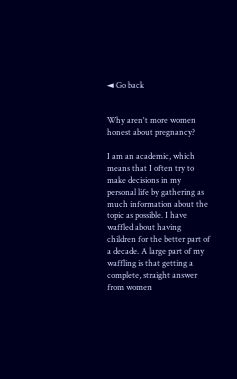◄ Go back


Why aren't more women honest about pregnancy?

I am an academic, which means that I often try to make decisions in my personal life by gathering as much information about the topic as possible. I have waffled about having children for the better part of a decade. A large part of my waffling is that getting a complete, straight answer from women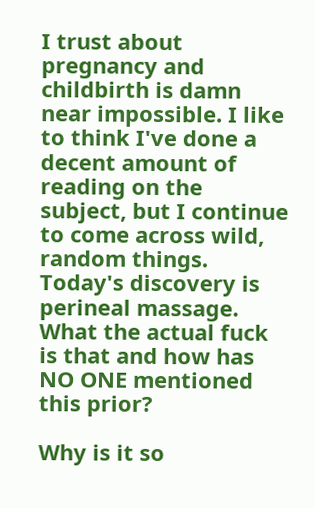I trust about pregnancy and childbirth is damn near impossible. I like to think I've done a decent amount of reading on the subject, but I continue to come across wild, random things. Today's discovery is perineal massage. What the actual fuck is that and how has NO ONE mentioned this prior?

Why is it so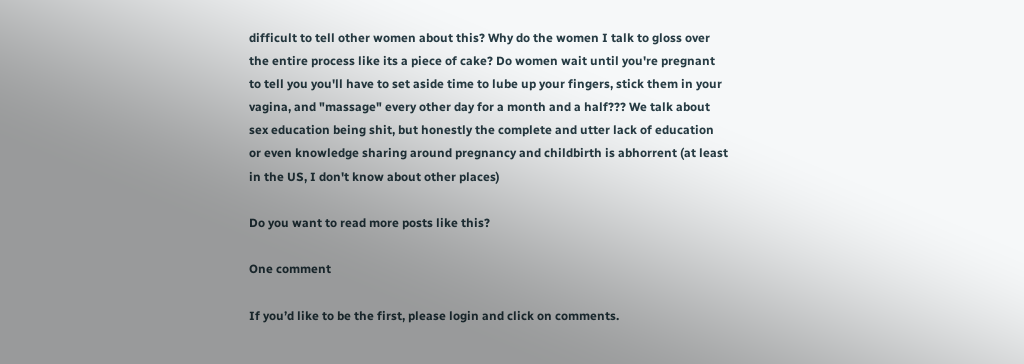difficult to tell other women about this? Why do the women I talk to gloss over the entire process like its a piece of cake? Do women wait until you're pregnant to tell you you'll have to set aside time to lube up your fingers, stick them in your vagina, and "massage" every other day for a month and a half??? We talk about sex education being shit, but honestly the complete and utter lack of education or even knowledge sharing around pregnancy and childbirth is abhorrent (at least in the US, I don't know about other places)

Do you want to read more posts like this?

One comment

If you’d like to be the first, please login and click on comments.